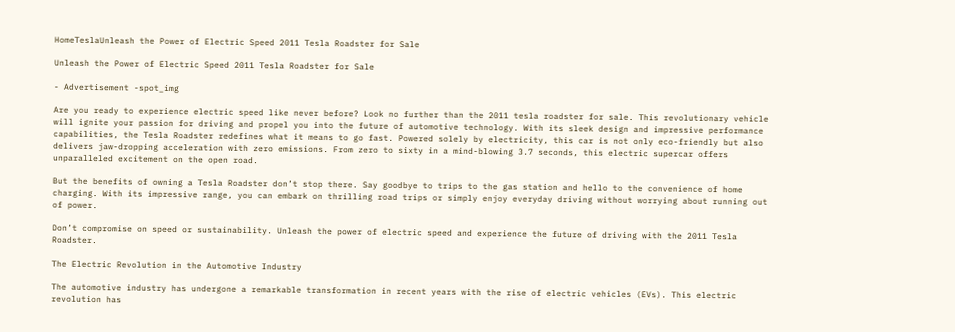HomeTeslaUnleash the Power of Electric Speed 2011 Tesla Roadster for Sale

Unleash the Power of Electric Speed 2011 Tesla Roadster for Sale

- Advertisement -spot_img

Are you ready to experience electric speed like never before? Look no further than the 2011 tesla roadster for sale. This revolutionary vehicle will ignite your passion for driving and propel you into the future of automotive technology. With its sleek design and impressive performance capabilities, the Tesla Roadster redefines what it means to go fast. Powered solely by electricity, this car is not only eco-friendly but also delivers jaw-dropping acceleration with zero emissions. From zero to sixty in a mind-blowing 3.7 seconds, this electric supercar offers unparalleled excitement on the open road.

But the benefits of owning a Tesla Roadster don’t stop there. Say goodbye to trips to the gas station and hello to the convenience of home charging. With its impressive range, you can embark on thrilling road trips or simply enjoy everyday driving without worrying about running out of power.

Don’t compromise on speed or sustainability. Unleash the power of electric speed and experience the future of driving with the 2011 Tesla Roadster.

The Electric Revolution in the Automotive Industry

The automotive industry has undergone a remarkable transformation in recent years with the rise of electric vehicles (EVs). This electric revolution has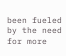been fueled by the need for more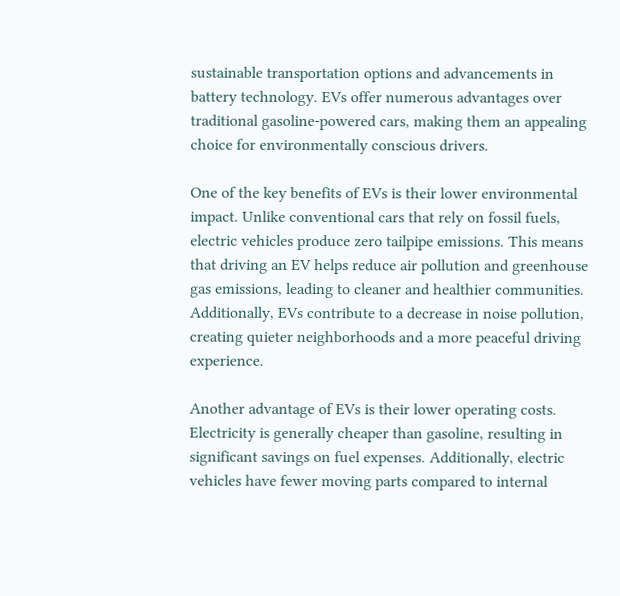sustainable transportation options and advancements in battery technology. EVs offer numerous advantages over traditional gasoline-powered cars, making them an appealing choice for environmentally conscious drivers.

One of the key benefits of EVs is their lower environmental impact. Unlike conventional cars that rely on fossil fuels, electric vehicles produce zero tailpipe emissions. This means that driving an EV helps reduce air pollution and greenhouse gas emissions, leading to cleaner and healthier communities. Additionally, EVs contribute to a decrease in noise pollution, creating quieter neighborhoods and a more peaceful driving experience.

Another advantage of EVs is their lower operating costs. Electricity is generally cheaper than gasoline, resulting in significant savings on fuel expenses. Additionally, electric vehicles have fewer moving parts compared to internal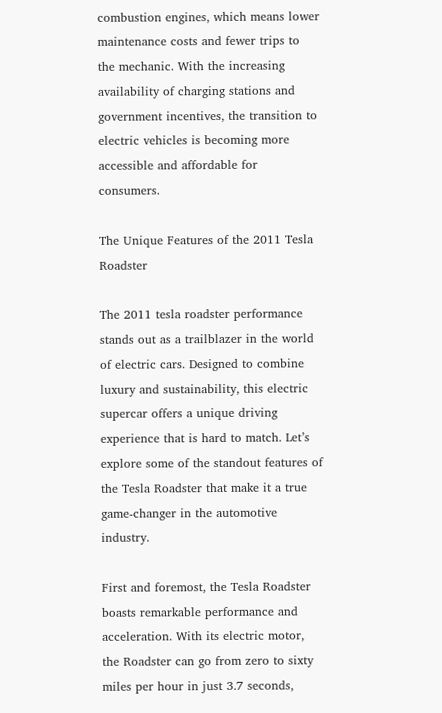combustion engines, which means lower maintenance costs and fewer trips to the mechanic. With the increasing availability of charging stations and government incentives, the transition to electric vehicles is becoming more accessible and affordable for consumers.

The Unique Features of the 2011 Tesla Roadster

The 2011 tesla roadster performance stands out as a trailblazer in the world of electric cars. Designed to combine luxury and sustainability, this electric supercar offers a unique driving experience that is hard to match. Let’s explore some of the standout features of the Tesla Roadster that make it a true game-changer in the automotive industry.

First and foremost, the Tesla Roadster boasts remarkable performance and acceleration. With its electric motor, the Roadster can go from zero to sixty miles per hour in just 3.7 seconds,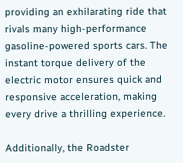providing an exhilarating ride that rivals many high-performance gasoline-powered sports cars. The instant torque delivery of the electric motor ensures quick and responsive acceleration, making every drive a thrilling experience.

Additionally, the Roadster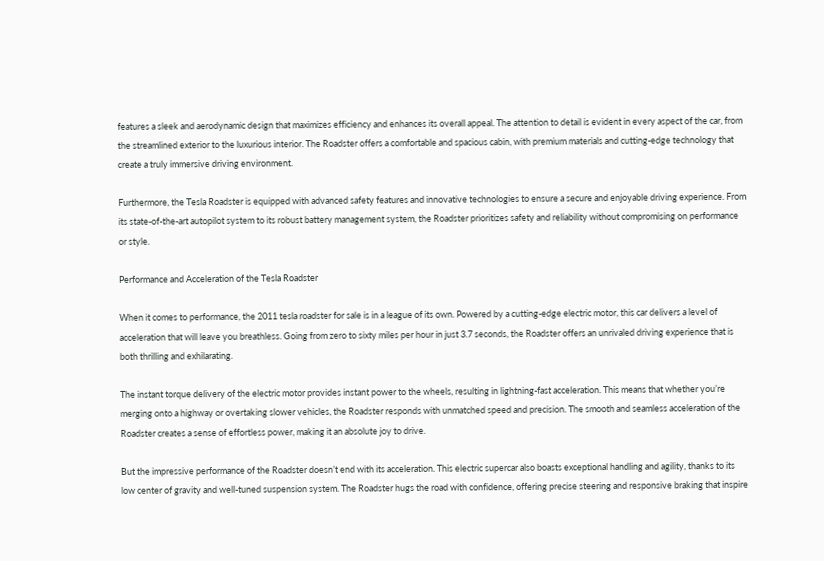features a sleek and aerodynamic design that maximizes efficiency and enhances its overall appeal. The attention to detail is evident in every aspect of the car, from the streamlined exterior to the luxurious interior. The Roadster offers a comfortable and spacious cabin, with premium materials and cutting-edge technology that create a truly immersive driving environment.

Furthermore, the Tesla Roadster is equipped with advanced safety features and innovative technologies to ensure a secure and enjoyable driving experience. From its state-of-the-art autopilot system to its robust battery management system, the Roadster prioritizes safety and reliability without compromising on performance or style.

Performance and Acceleration of the Tesla Roadster

When it comes to performance, the 2011 tesla roadster for sale is in a league of its own. Powered by a cutting-edge electric motor, this car delivers a level of acceleration that will leave you breathless. Going from zero to sixty miles per hour in just 3.7 seconds, the Roadster offers an unrivaled driving experience that is both thrilling and exhilarating.

The instant torque delivery of the electric motor provides instant power to the wheels, resulting in lightning-fast acceleration. This means that whether you’re merging onto a highway or overtaking slower vehicles, the Roadster responds with unmatched speed and precision. The smooth and seamless acceleration of the Roadster creates a sense of effortless power, making it an absolute joy to drive.

But the impressive performance of the Roadster doesn’t end with its acceleration. This electric supercar also boasts exceptional handling and agility, thanks to its low center of gravity and well-tuned suspension system. The Roadster hugs the road with confidence, offering precise steering and responsive braking that inspire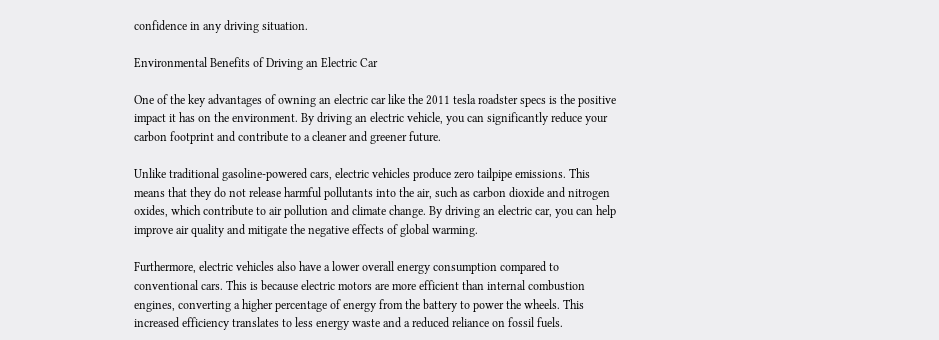confidence in any driving situation.

Environmental Benefits of Driving an Electric Car

One of the key advantages of owning an electric car like the 2011 tesla roadster specs is the positive impact it has on the environment. By driving an electric vehicle, you can significantly reduce your carbon footprint and contribute to a cleaner and greener future.

Unlike traditional gasoline-powered cars, electric vehicles produce zero tailpipe emissions. This means that they do not release harmful pollutants into the air, such as carbon dioxide and nitrogen oxides, which contribute to air pollution and climate change. By driving an electric car, you can help improve air quality and mitigate the negative effects of global warming.

Furthermore, electric vehicles also have a lower overall energy consumption compared to conventional cars. This is because electric motors are more efficient than internal combustion engines, converting a higher percentage of energy from the battery to power the wheels. This increased efficiency translates to less energy waste and a reduced reliance on fossil fuels.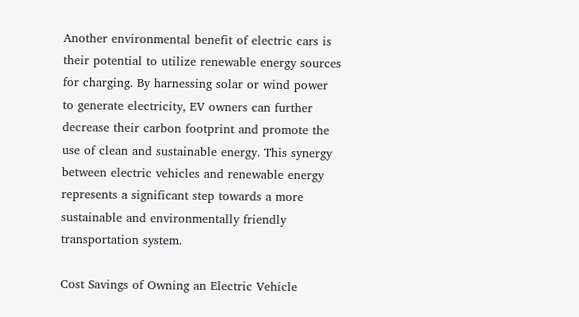Another environmental benefit of electric cars is their potential to utilize renewable energy sources for charging. By harnessing solar or wind power to generate electricity, EV owners can further decrease their carbon footprint and promote the use of clean and sustainable energy. This synergy between electric vehicles and renewable energy represents a significant step towards a more sustainable and environmentally friendly transportation system.

Cost Savings of Owning an Electric Vehicle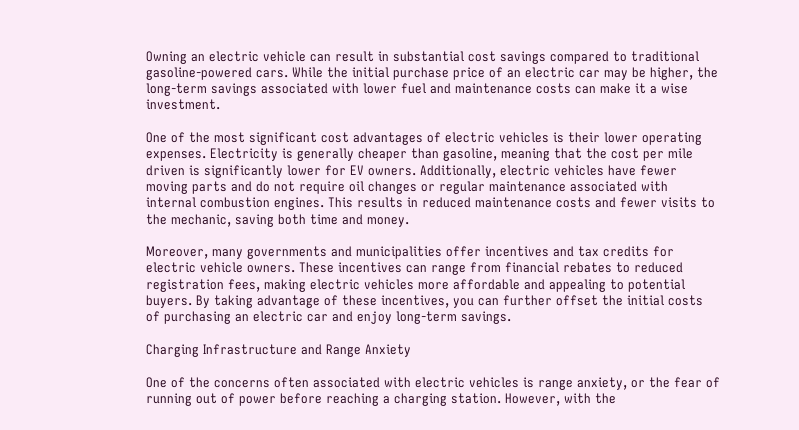Owning an electric vehicle can result in substantial cost savings compared to traditional gasoline-powered cars. While the initial purchase price of an electric car may be higher, the long-term savings associated with lower fuel and maintenance costs can make it a wise investment.

One of the most significant cost advantages of electric vehicles is their lower operating expenses. Electricity is generally cheaper than gasoline, meaning that the cost per mile driven is significantly lower for EV owners. Additionally, electric vehicles have fewer moving parts and do not require oil changes or regular maintenance associated with internal combustion engines. This results in reduced maintenance costs and fewer visits to the mechanic, saving both time and money.

Moreover, many governments and municipalities offer incentives and tax credits for electric vehicle owners. These incentives can range from financial rebates to reduced registration fees, making electric vehicles more affordable and appealing to potential buyers. By taking advantage of these incentives, you can further offset the initial costs of purchasing an electric car and enjoy long-term savings.

Charging Infrastructure and Range Anxiety

One of the concerns often associated with electric vehicles is range anxiety, or the fear of running out of power before reaching a charging station. However, with the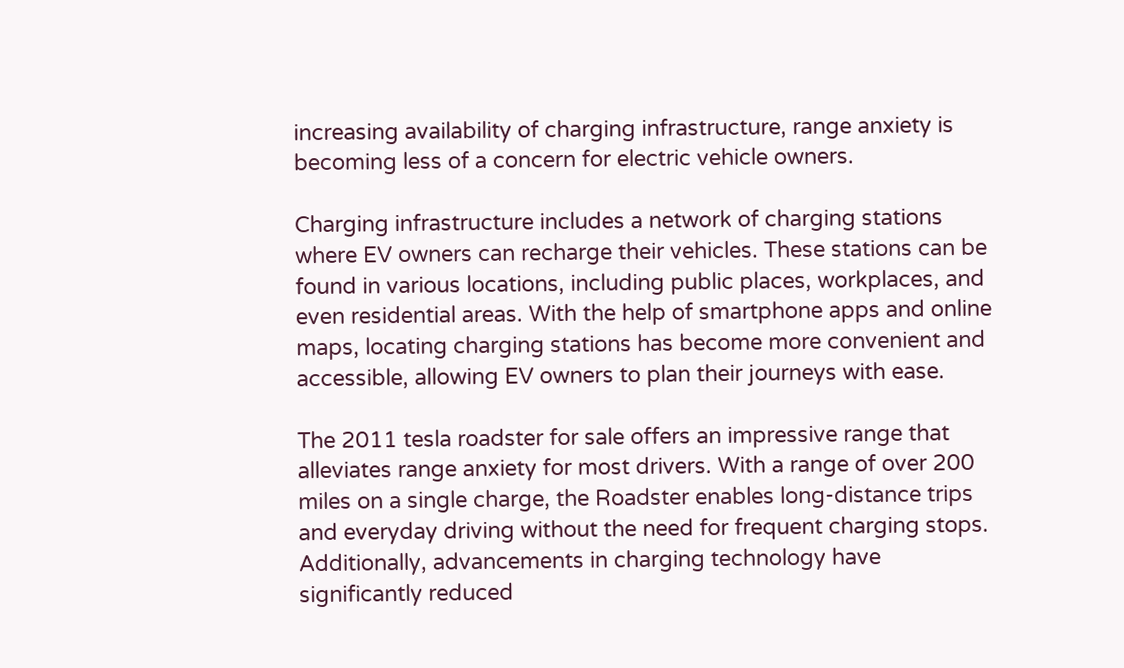increasing availability of charging infrastructure, range anxiety is becoming less of a concern for electric vehicle owners.

Charging infrastructure includes a network of charging stations where EV owners can recharge their vehicles. These stations can be found in various locations, including public places, workplaces, and even residential areas. With the help of smartphone apps and online maps, locating charging stations has become more convenient and accessible, allowing EV owners to plan their journeys with ease.

The 2011 tesla roadster for sale offers an impressive range that alleviates range anxiety for most drivers. With a range of over 200 miles on a single charge, the Roadster enables long-distance trips and everyday driving without the need for frequent charging stops. Additionally, advancements in charging technology have significantly reduced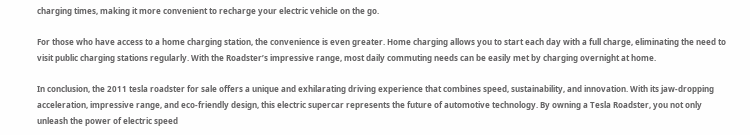charging times, making it more convenient to recharge your electric vehicle on the go.

For those who have access to a home charging station, the convenience is even greater. Home charging allows you to start each day with a full charge, eliminating the need to visit public charging stations regularly. With the Roadster’s impressive range, most daily commuting needs can be easily met by charging overnight at home.

In conclusion, the 2011 tesla roadster for sale offers a unique and exhilarating driving experience that combines speed, sustainability, and innovation. With its jaw-dropping acceleration, impressive range, and eco-friendly design, this electric supercar represents the future of automotive technology. By owning a Tesla Roadster, you not only unleash the power of electric speed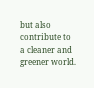but also contribute to a cleaner and greener world.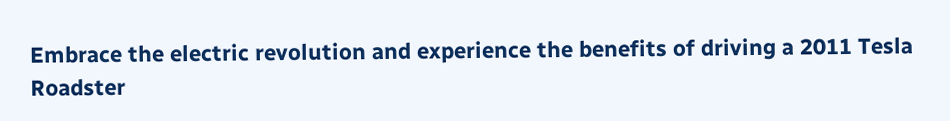Embrace the electric revolution and experience the benefits of driving a 2011 Tesla Roadster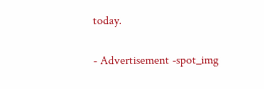today.

- Advertisement -spot_img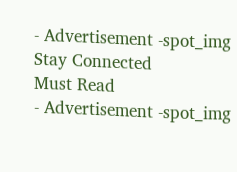- Advertisement -spot_img
Stay Connected
Must Read
- Advertisement -spot_img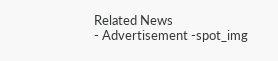Related News
- Advertisement -spot_img